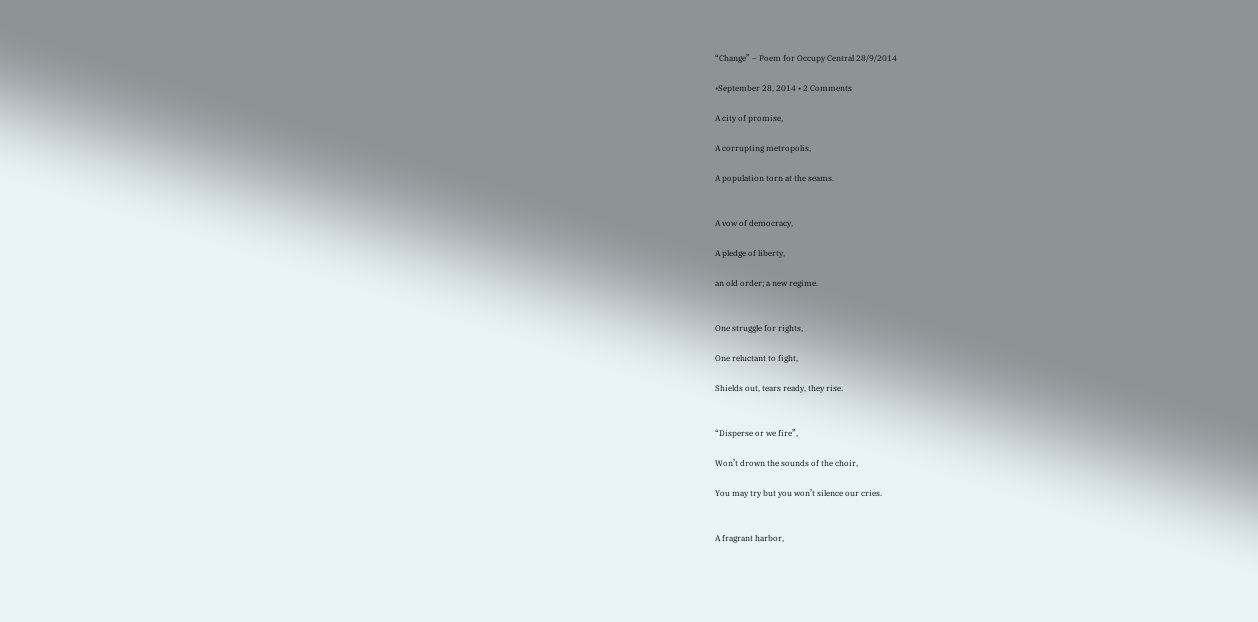“Change” – Poem for Occupy Central 28/9/2014

•September 28, 2014 • 2 Comments

A city of promise,

A corrupting metropolis,

A population torn at the seams.


A vow of democracy,

A pledge of liberty,

an old order; a new regime.


One struggle for rights,

One reluctant to fight,

Shields out, tears ready, they rise.


“Disperse or we fire”,

Won’t drown the sounds of the choir,

You may try but you won’t silence our cries.


A fragrant harbor,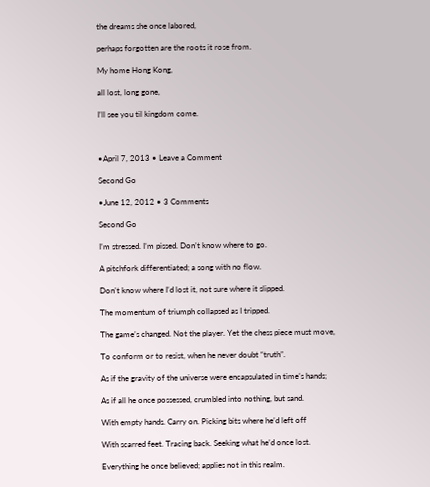the dreams she once labored,

perhaps forgotten are the roots it rose from.

My home Hong Kong,

all lost, long gone,

I’ll see you til kingdom come.



•April 7, 2013 • Leave a Comment

Second Go

•June 12, 2012 • 3 Comments

Second Go

I’m stressed. I’m pissed. Don’t know where to go.

A pitchfork differentiated; a song with no flow.

Don’t know where I’d lost it, not sure where it slipped.

The momentum of triumph collapsed as I tripped.

The game’s changed. Not the player. Yet the chess piece must move,

To conform or to resist, when he never doubt “truth”.

As if the gravity of the universe were encapsulated in time’s hands;

As if all he once possessed, crumbled into nothing, but sand.

With empty hands. Carry on. Picking bits where he’d left off

With scarred feet. Tracing back. Seeking what he’d once lost.

Everything he once believed; applies not in this realm.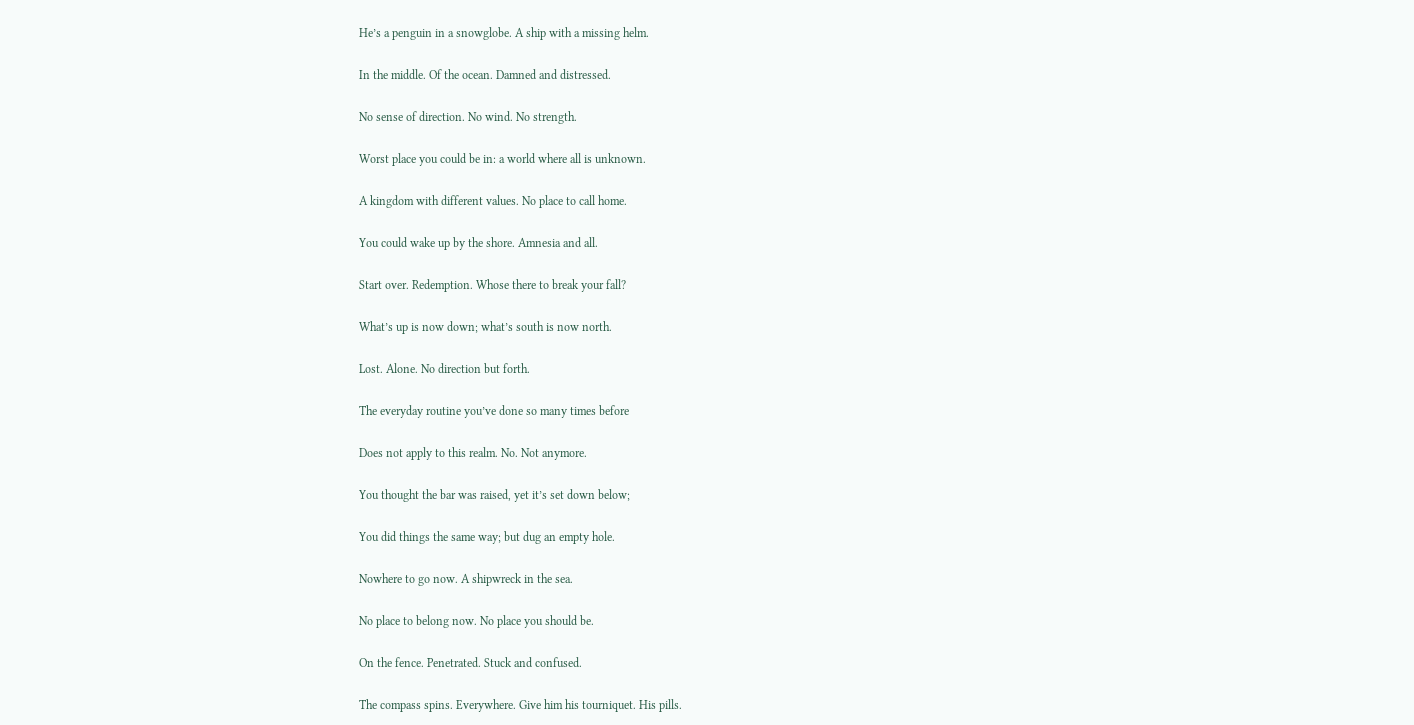He’s a penguin in a snowglobe. A ship with a missing helm.

In the middle. Of the ocean. Damned and distressed.

No sense of direction. No wind. No strength.

Worst place you could be in: a world where all is unknown.

A kingdom with different values. No place to call home.

You could wake up by the shore. Amnesia and all.

Start over. Redemption. Whose there to break your fall?

What’s up is now down; what’s south is now north.

Lost. Alone. No direction but forth.

The everyday routine you’ve done so many times before

Does not apply to this realm. No. Not anymore.

You thought the bar was raised, yet it’s set down below;

You did things the same way; but dug an empty hole.

Nowhere to go now. A shipwreck in the sea.

No place to belong now. No place you should be.

On the fence. Penetrated. Stuck and confused.

The compass spins. Everywhere. Give him his tourniquet. His pills.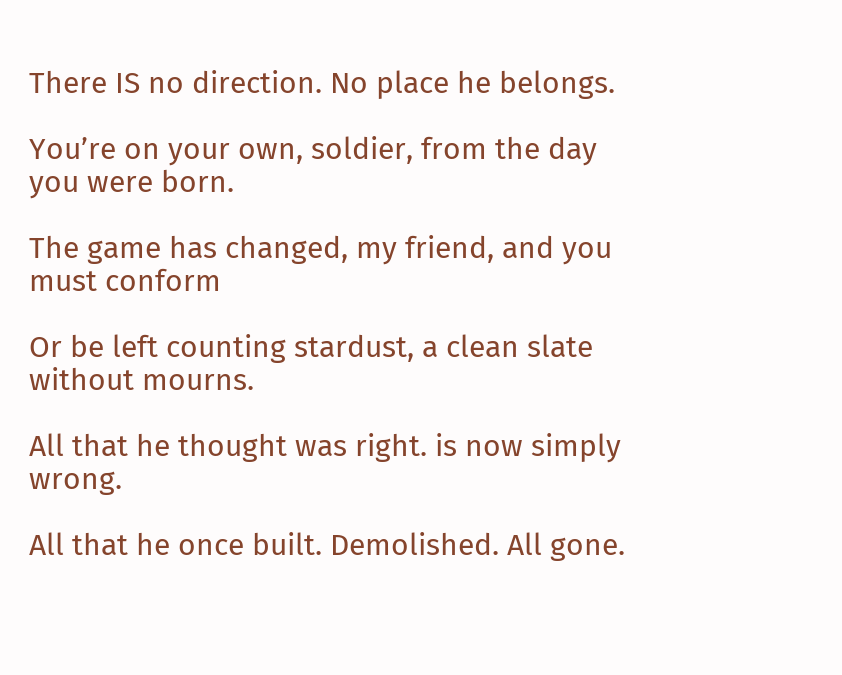There IS no direction. No place he belongs.

You’re on your own, soldier, from the day you were born.

The game has changed, my friend, and you must conform

Or be left counting stardust, a clean slate without mourns.

All that he thought was right. is now simply wrong.

All that he once built. Demolished. All gone.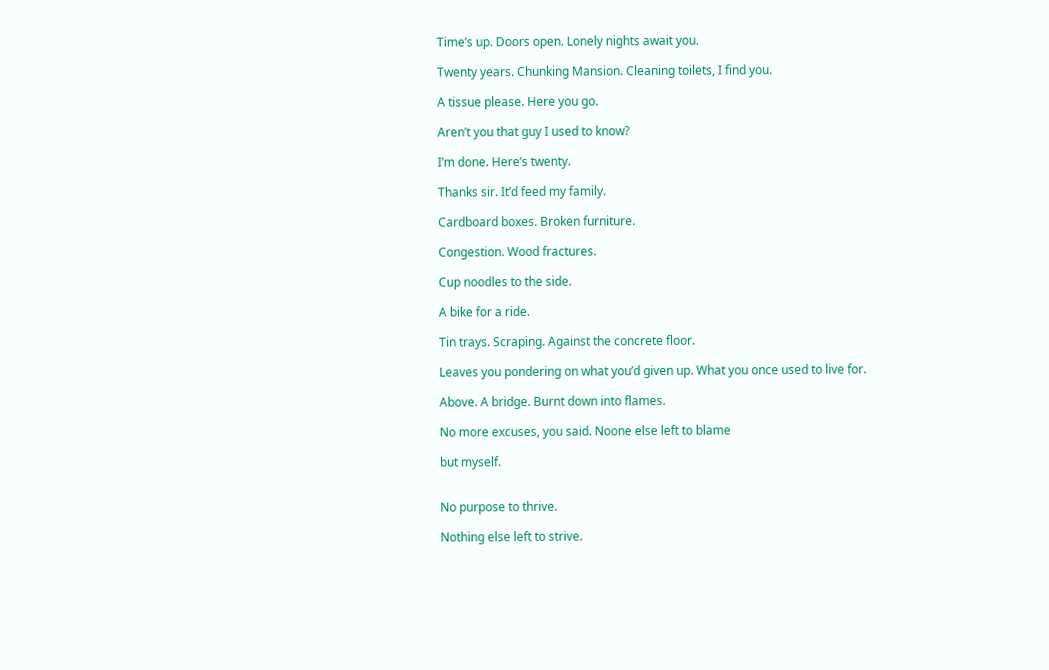Time’s up. Doors open. Lonely nights await you.

Twenty years. Chunking Mansion. Cleaning toilets, I find you.

A tissue please. Here you go.

Aren’t you that guy I used to know?

I’m done. Here’s twenty.

Thanks sir. It’d feed my family.

Cardboard boxes. Broken furniture.

Congestion. Wood fractures.

Cup noodles to the side.

A bike for a ride.

Tin trays. Scraping. Against the concrete floor.

Leaves you pondering on what you’d given up. What you once used to live for.

Above. A bridge. Burnt down into flames.

No more excuses, you said. Noone else left to blame

but myself.


No purpose to thrive.

Nothing else left to strive.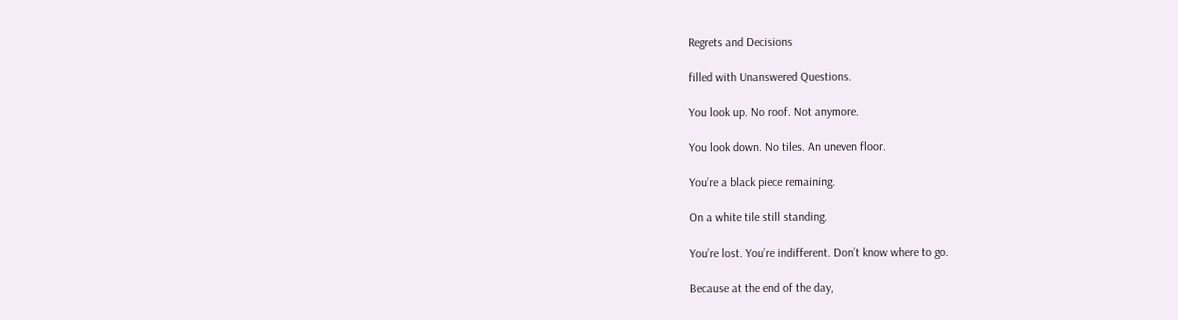Regrets and Decisions

filled with Unanswered Questions.

You look up. No roof. Not anymore.

You look down. No tiles. An uneven floor.

You’re a black piece remaining.

On a white tile still standing.

You’re lost. You’re indifferent. Don’t know where to go.

Because at the end of the day,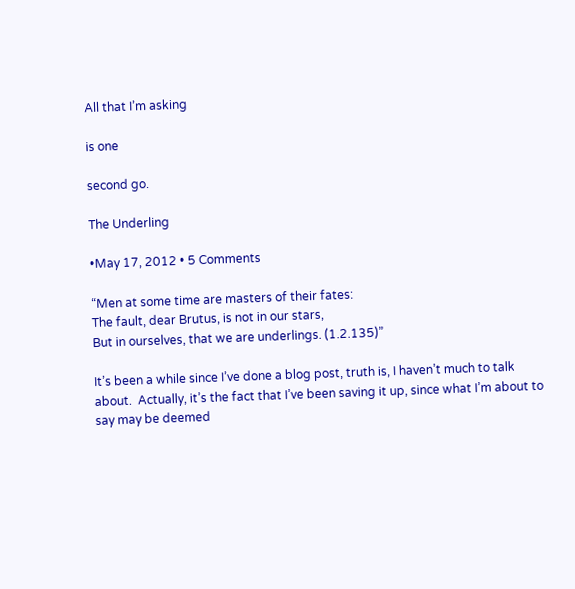All that I’m asking

is one

second go.

The Underling

•May 17, 2012 • 5 Comments

“Men at some time are masters of their fates:
The fault, dear Brutus, is not in our stars,
But in ourselves, that we are underlings. (1.2.135)”

It’s been a while since I’ve done a blog post, truth is, I haven’t much to talk about.  Actually, it’s the fact that I’ve been saving it up, since what I’m about to say may be deemed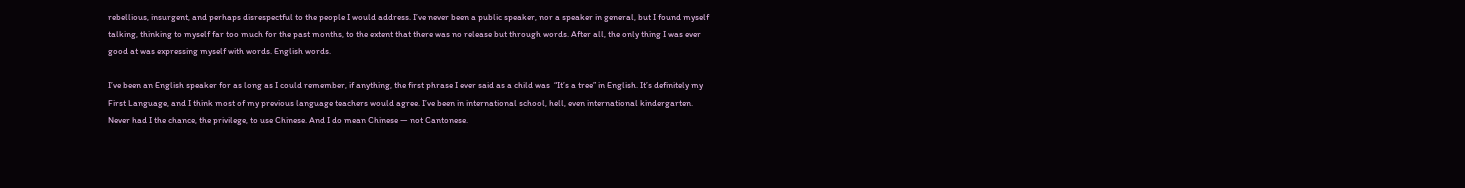rebellious, insurgent, and perhaps disrespectful to the people I would address. I’ve never been a public speaker, nor a speaker in general, but I found myself talking, thinking to myself far too much for the past months, to the extent that there was no release but through words. After all, the only thing I was ever good at was expressing myself with words. English words.

I’ve been an English speaker for as long as I could remember, if anything, the first phrase I ever said as a child was  “It’s a tree” in English. It’s definitely my First Language, and I think most of my previous language teachers would agree. I’ve been in international school, hell, even international kindergarten. Never had I the chance, the privilege, to use Chinese. And I do mean Chinese — not Cantonese.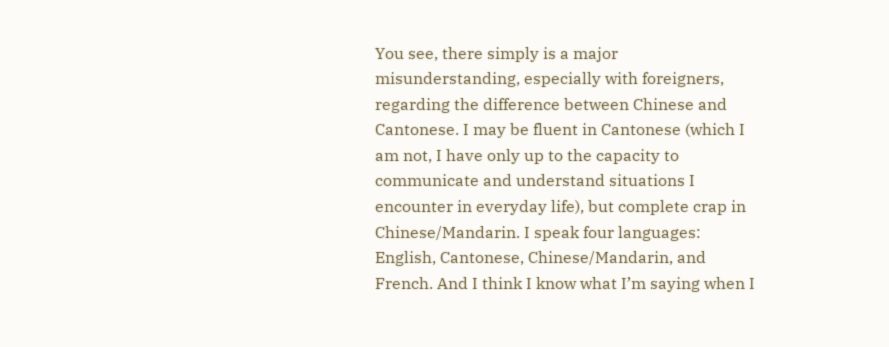You see, there simply is a major misunderstanding, especially with foreigners, regarding the difference between Chinese and Cantonese. I may be fluent in Cantonese (which I am not, I have only up to the capacity to communicate and understand situations I encounter in everyday life), but complete crap in Chinese/Mandarin. I speak four languages: English, Cantonese, Chinese/Mandarin, and French. And I think I know what I’m saying when I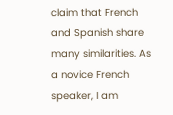claim that French and Spanish share many similarities. As a novice French speaker, I am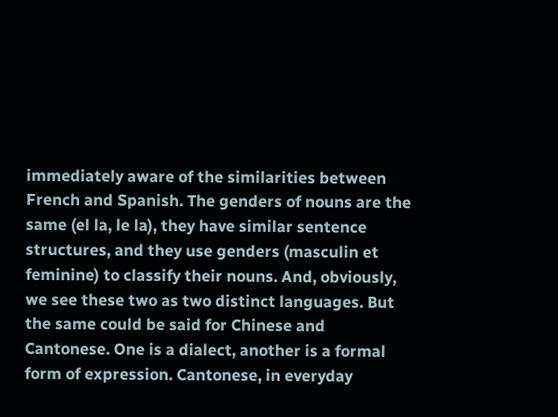immediately aware of the similarities between French and Spanish. The genders of nouns are the same (el la, le la), they have similar sentence structures, and they use genders (masculin et feminine) to classify their nouns. And, obviously, we see these two as two distinct languages. But the same could be said for Chinese and Cantonese. One is a dialect, another is a formal form of expression. Cantonese, in everyday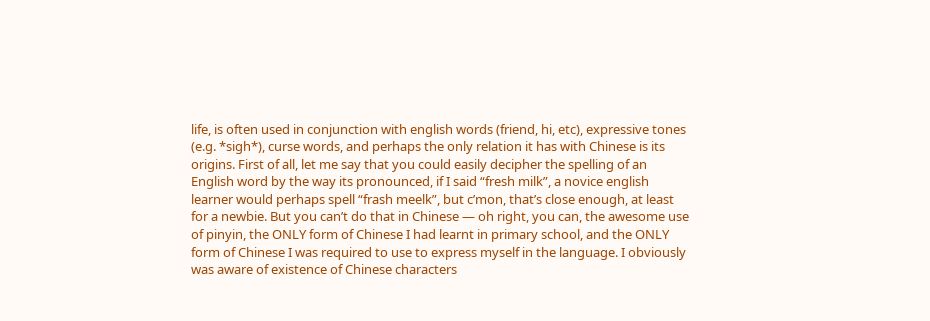life, is often used in conjunction with english words (friend, hi, etc), expressive tones (e.g. *sigh*), curse words, and perhaps the only relation it has with Chinese is its origins. First of all, let me say that you could easily decipher the spelling of an English word by the way its pronounced, if I said “fresh milk”, a novice english learner would perhaps spell “frash meelk”, but c’mon, that’s close enough, at least for a newbie. But you can’t do that in Chinese — oh right, you can, the awesome use of pinyin, the ONLY form of Chinese I had learnt in primary school, and the ONLY form of Chinese I was required to use to express myself in the language. I obviously was aware of existence of Chinese characters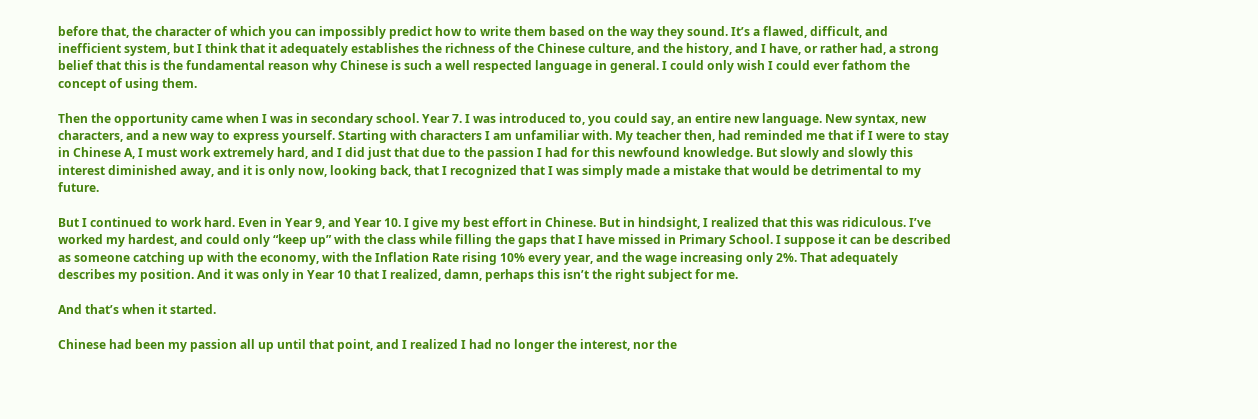before that, the character of which you can impossibly predict how to write them based on the way they sound. It’s a flawed, difficult, and inefficient system, but I think that it adequately establishes the richness of the Chinese culture, and the history, and I have, or rather had, a strong belief that this is the fundamental reason why Chinese is such a well respected language in general. I could only wish I could ever fathom the concept of using them.

Then the opportunity came when I was in secondary school. Year 7. I was introduced to, you could say, an entire new language. New syntax, new characters, and a new way to express yourself. Starting with characters I am unfamiliar with. My teacher then, had reminded me that if I were to stay in Chinese A, I must work extremely hard, and I did just that due to the passion I had for this newfound knowledge. But slowly and slowly this interest diminished away, and it is only now, looking back, that I recognized that I was simply made a mistake that would be detrimental to my future.

But I continued to work hard. Even in Year 9, and Year 10. I give my best effort in Chinese. But in hindsight, I realized that this was ridiculous. I’ve worked my hardest, and could only “keep up” with the class while filling the gaps that I have missed in Primary School. I suppose it can be described as someone catching up with the economy, with the Inflation Rate rising 10% every year, and the wage increasing only 2%. That adequately describes my position. And it was only in Year 10 that I realized, damn, perhaps this isn’t the right subject for me.

And that’s when it started.

Chinese had been my passion all up until that point, and I realized I had no longer the interest, nor the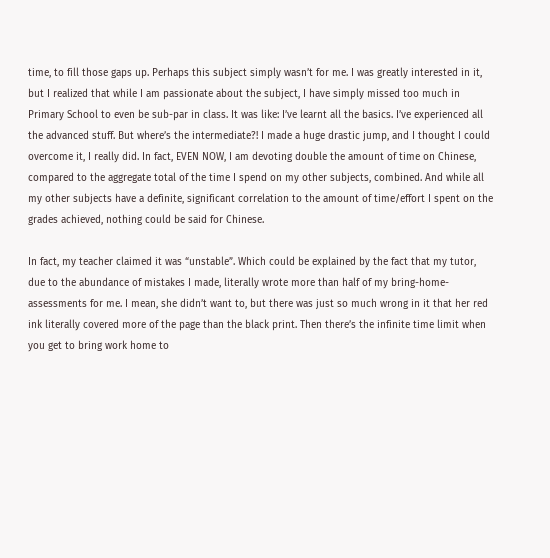time, to fill those gaps up. Perhaps this subject simply wasn’t for me. I was greatly interested in it, but I realized that while I am passionate about the subject, I have simply missed too much in Primary School to even be sub-par in class. It was like: I’ve learnt all the basics. I’ve experienced all the advanced stuff. But where’s the intermediate?! I made a huge drastic jump, and I thought I could overcome it, I really did. In fact, EVEN NOW, I am devoting double the amount of time on Chinese, compared to the aggregate total of the time I spend on my other subjects, combined. And while all my other subjects have a definite, significant correlation to the amount of time/effort I spent on the grades achieved, nothing could be said for Chinese.

In fact, my teacher claimed it was “unstable”. Which could be explained by the fact that my tutor, due to the abundance of mistakes I made, literally wrote more than half of my bring-home-assessments for me. I mean, she didn’t want to, but there was just so much wrong in it that her red ink literally covered more of the page than the black print. Then there’s the infinite time limit when you get to bring work home to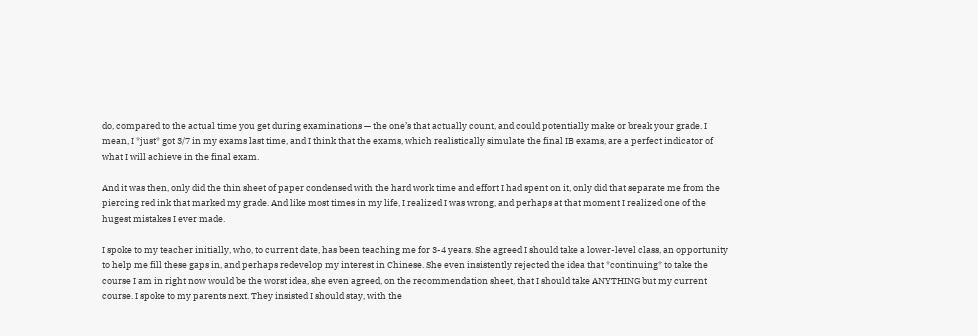do, compared to the actual time you get during examinations — the one’s that actually count, and could potentially make or break your grade. I mean, I *just* got 3/7 in my exams last time, and I think that the exams, which realistically simulate the final IB exams, are a perfect indicator of what I will achieve in the final exam.

And it was then, only did the thin sheet of paper condensed with the hard work time and effort I had spent on it, only did that separate me from the piercing red ink that marked my grade. And like most times in my life, I realized I was wrong, and perhaps at that moment I realized one of the hugest mistakes I ever made.

I spoke to my teacher initially, who, to current date, has been teaching me for 3-4 years. She agreed I should take a lower-level class, an opportunity to help me fill these gaps in, and perhaps redevelop my interest in Chinese. She even insistently rejected the idea that *continuing* to take the course I am in right now would be the worst idea, she even agreed, on the recommendation sheet, that I should take ANYTHING but my current course. I spoke to my parents next. They insisted I should stay, with the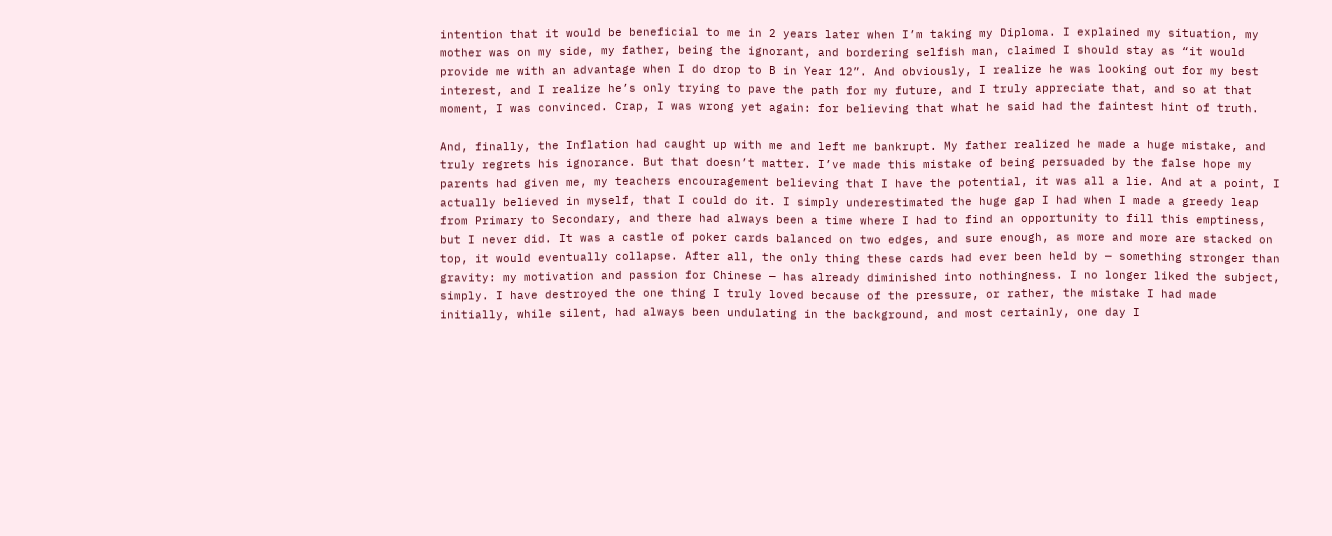intention that it would be beneficial to me in 2 years later when I’m taking my Diploma. I explained my situation, my mother was on my side, my father, being the ignorant, and bordering selfish man, claimed I should stay as “it would provide me with an advantage when I do drop to B in Year 12”. And obviously, I realize he was looking out for my best interest, and I realize he’s only trying to pave the path for my future, and I truly appreciate that, and so at that moment, I was convinced. Crap, I was wrong yet again: for believing that what he said had the faintest hint of truth.

And, finally, the Inflation had caught up with me and left me bankrupt. My father realized he made a huge mistake, and truly regrets his ignorance. But that doesn’t matter. I’ve made this mistake of being persuaded by the false hope my parents had given me, my teachers encouragement believing that I have the potential, it was all a lie. And at a point, I actually believed in myself, that I could do it. I simply underestimated the huge gap I had when I made a greedy leap from Primary to Secondary, and there had always been a time where I had to find an opportunity to fill this emptiness, but I never did. It was a castle of poker cards balanced on two edges, and sure enough, as more and more are stacked on top, it would eventually collapse. After all, the only thing these cards had ever been held by — something stronger than gravity: my motivation and passion for Chinese — has already diminished into nothingness. I no longer liked the subject, simply. I have destroyed the one thing I truly loved because of the pressure, or rather, the mistake I had made initially, while silent, had always been undulating in the background, and most certainly, one day I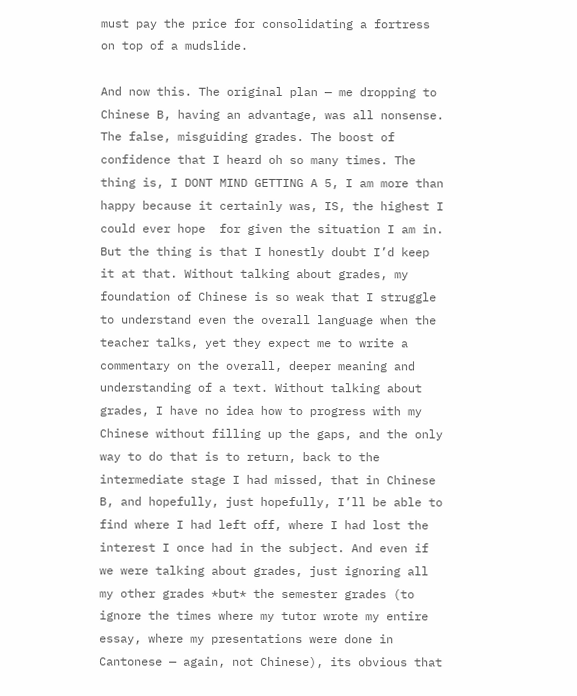must pay the price for consolidating a fortress on top of a mudslide.

And now this. The original plan — me dropping to Chinese B, having an advantage, was all nonsense. The false, misguiding grades. The boost of confidence that I heard oh so many times. The thing is, I DONT MIND GETTING A 5, I am more than happy because it certainly was, IS, the highest I could ever hope  for given the situation I am in. But the thing is that I honestly doubt I’d keep it at that. Without talking about grades, my foundation of Chinese is so weak that I struggle to understand even the overall language when the teacher talks, yet they expect me to write a commentary on the overall, deeper meaning and understanding of a text. Without talking about grades, I have no idea how to progress with my Chinese without filling up the gaps, and the only way to do that is to return, back to the intermediate stage I had missed, that in Chinese B, and hopefully, just hopefully, I’ll be able to find where I had left off, where I had lost the interest I once had in the subject. And even if we were talking about grades, just ignoring all my other grades *but* the semester grades (to ignore the times where my tutor wrote my entire essay, where my presentations were done in Cantonese — again, not Chinese), its obvious that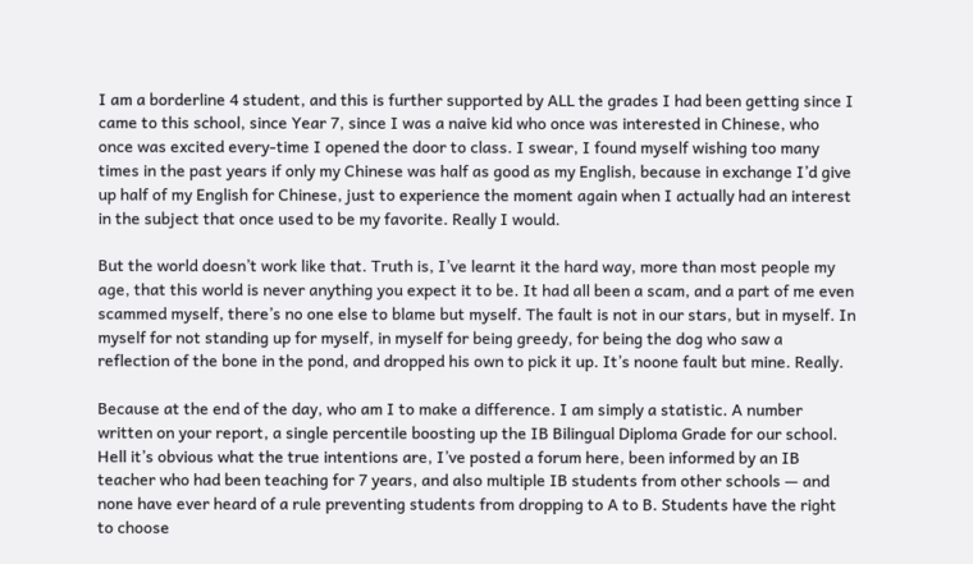I am a borderline 4 student, and this is further supported by ALL the grades I had been getting since I came to this school, since Year 7, since I was a naive kid who once was interested in Chinese, who once was excited every-time I opened the door to class. I swear, I found myself wishing too many times in the past years if only my Chinese was half as good as my English, because in exchange I’d give up half of my English for Chinese, just to experience the moment again when I actually had an interest in the subject that once used to be my favorite. Really I would.

But the world doesn’t work like that. Truth is, I’ve learnt it the hard way, more than most people my age, that this world is never anything you expect it to be. It had all been a scam, and a part of me even scammed myself, there’s no one else to blame but myself. The fault is not in our stars, but in myself. In myself for not standing up for myself, in myself for being greedy, for being the dog who saw a reflection of the bone in the pond, and dropped his own to pick it up. It’s noone fault but mine. Really.

Because at the end of the day, who am I to make a difference. I am simply a statistic. A number written on your report, a single percentile boosting up the IB Bilingual Diploma Grade for our school. Hell it’s obvious what the true intentions are, I’ve posted a forum here, been informed by an IB teacher who had been teaching for 7 years, and also multiple IB students from other schools — and none have ever heard of a rule preventing students from dropping to A to B. Students have the right to choose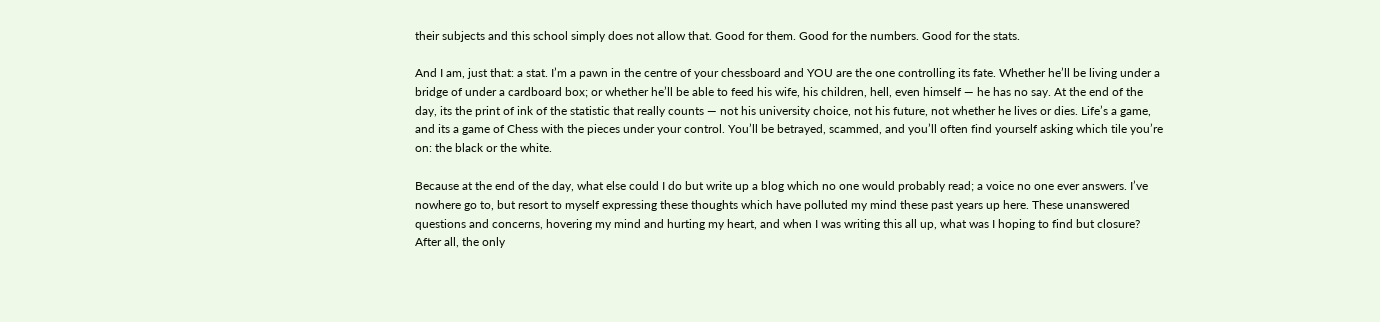their subjects and this school simply does not allow that. Good for them. Good for the numbers. Good for the stats.

And I am, just that: a stat. I’m a pawn in the centre of your chessboard and YOU are the one controlling its fate. Whether he’ll be living under a bridge of under a cardboard box; or whether he’ll be able to feed his wife, his children, hell, even himself — he has no say. At the end of the day, its the print of ink of the statistic that really counts — not his university choice, not his future, not whether he lives or dies. Life’s a game, and its a game of Chess with the pieces under your control. You’ll be betrayed, scammed, and you’ll often find yourself asking which tile you’re on: the black or the white.

Because at the end of the day, what else could I do but write up a blog which no one would probably read; a voice no one ever answers. I’ve nowhere go to, but resort to myself expressing these thoughts which have polluted my mind these past years up here. These unanswered questions and concerns, hovering my mind and hurting my heart, and when I was writing this all up, what was I hoping to find but closure? After all, the only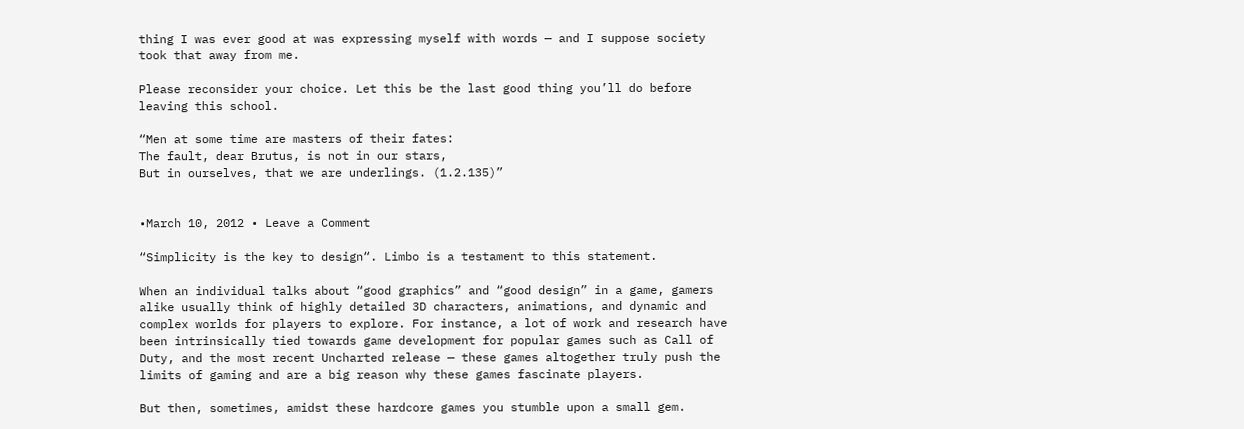thing I was ever good at was expressing myself with words — and I suppose society took that away from me.

Please reconsider your choice. Let this be the last good thing you’ll do before leaving this school.

“Men at some time are masters of their fates:
The fault, dear Brutus, is not in our stars,
But in ourselves, that we are underlings. (1.2.135)”


•March 10, 2012 • Leave a Comment

“Simplicity is the key to design“. Limbo is a testament to this statement.

When an individual talks about “good graphics” and “good design” in a game, gamers alike usually think of highly detailed 3D characters, animations, and dynamic and complex worlds for players to explore. For instance, a lot of work and research have been intrinsically tied towards game development for popular games such as Call of Duty, and the most recent Uncharted release — these games altogether truly push the limits of gaming and are a big reason why these games fascinate players.

But then, sometimes, amidst these hardcore games you stumble upon a small gem.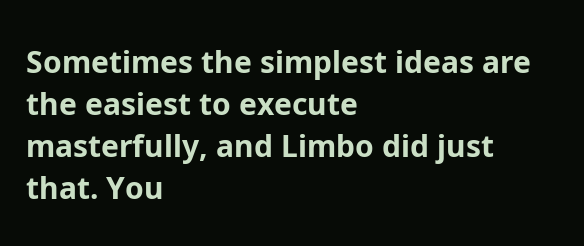Sometimes the simplest ideas are the easiest to execute masterfully, and Limbo did just that. You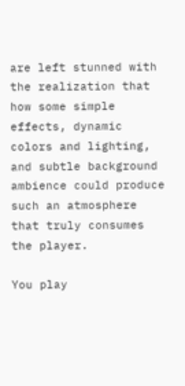are left stunned with the realization that how some simple effects, dynamic colors and lighting, and subtle background ambience could produce such an atmosphere that truly consumes the player.

You play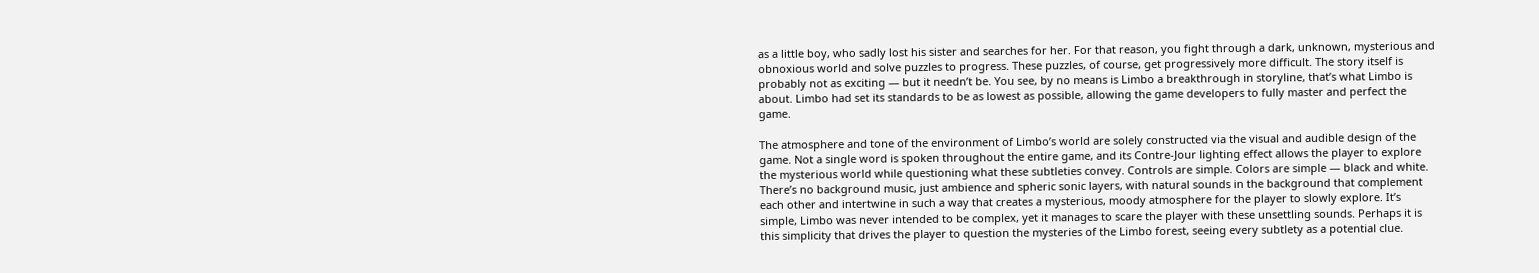as a little boy, who sadly lost his sister and searches for her. For that reason, you fight through a dark, unknown, mysterious and obnoxious world and solve puzzles to progress. These puzzles, of course, get progressively more difficult. The story itself is probably not as exciting — but it needn’t be. You see, by no means is Limbo a breakthrough in storyline, that’s what Limbo is about. Limbo had set its standards to be as lowest as possible, allowing the game developers to fully master and perfect the game.

The atmosphere and tone of the environment of Limbo’s world are solely constructed via the visual and audible design of the game. Not a single word is spoken throughout the entire game, and its Contre-Jour lighting effect allows the player to explore the mysterious world while questioning what these subtleties convey. Controls are simple. Colors are simple — black and white. There’s no background music, just ambience and spheric sonic layers, with natural sounds in the background that complement each other and intertwine in such a way that creates a mysterious, moody atmosphere for the player to slowly explore. It’s simple, Limbo was never intended to be complex, yet it manages to scare the player with these unsettling sounds. Perhaps it is this simplicity that drives the player to question the mysteries of the Limbo forest, seeing every subtlety as a potential clue.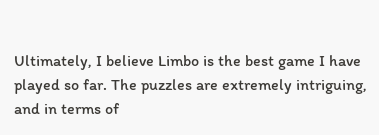Ultimately, I believe Limbo is the best game I have played so far. The puzzles are extremely intriguing, and in terms of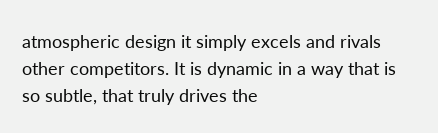atmospheric design it simply excels and rivals other competitors. It is dynamic in a way that is so subtle, that truly drives the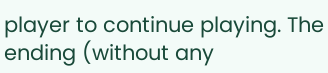player to continue playing. The ending (without any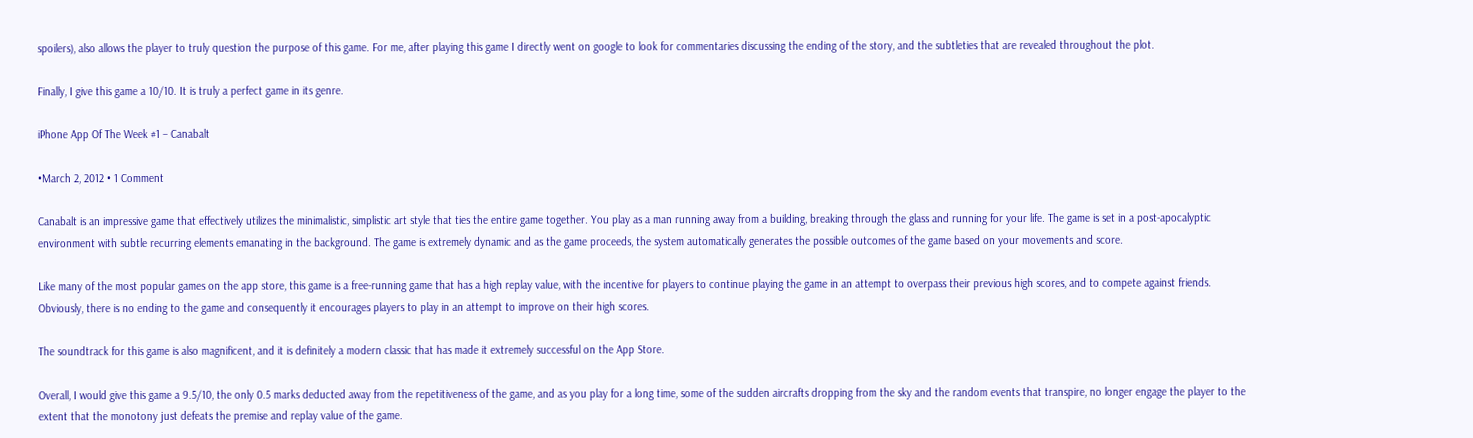spoilers), also allows the player to truly question the purpose of this game. For me, after playing this game I directly went on google to look for commentaries discussing the ending of the story, and the subtleties that are revealed throughout the plot.

Finally, I give this game a 10/10. It is truly a perfect game in its genre.

iPhone App Of The Week #1 – Canabalt

•March 2, 2012 • 1 Comment

Canabalt is an impressive game that effectively utilizes the minimalistic, simplistic art style that ties the entire game together. You play as a man running away from a building, breaking through the glass and running for your life. The game is set in a post-apocalyptic environment with subtle recurring elements emanating in the background. The game is extremely dynamic and as the game proceeds, the system automatically generates the possible outcomes of the game based on your movements and score.

Like many of the most popular games on the app store, this game is a free-running game that has a high replay value, with the incentive for players to continue playing the game in an attempt to overpass their previous high scores, and to compete against friends. Obviously, there is no ending to the game and consequently it encourages players to play in an attempt to improve on their high scores.

The soundtrack for this game is also magnificent, and it is definitely a modern classic that has made it extremely successful on the App Store.

Overall, I would give this game a 9.5/10, the only 0.5 marks deducted away from the repetitiveness of the game, and as you play for a long time, some of the sudden aircrafts dropping from the sky and the random events that transpire, no longer engage the player to the extent that the monotony just defeats the premise and replay value of the game.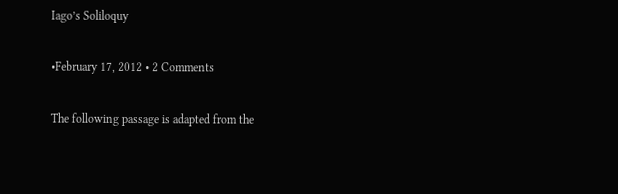Iago’s Soliloquy

•February 17, 2012 • 2 Comments

The following passage is adapted from the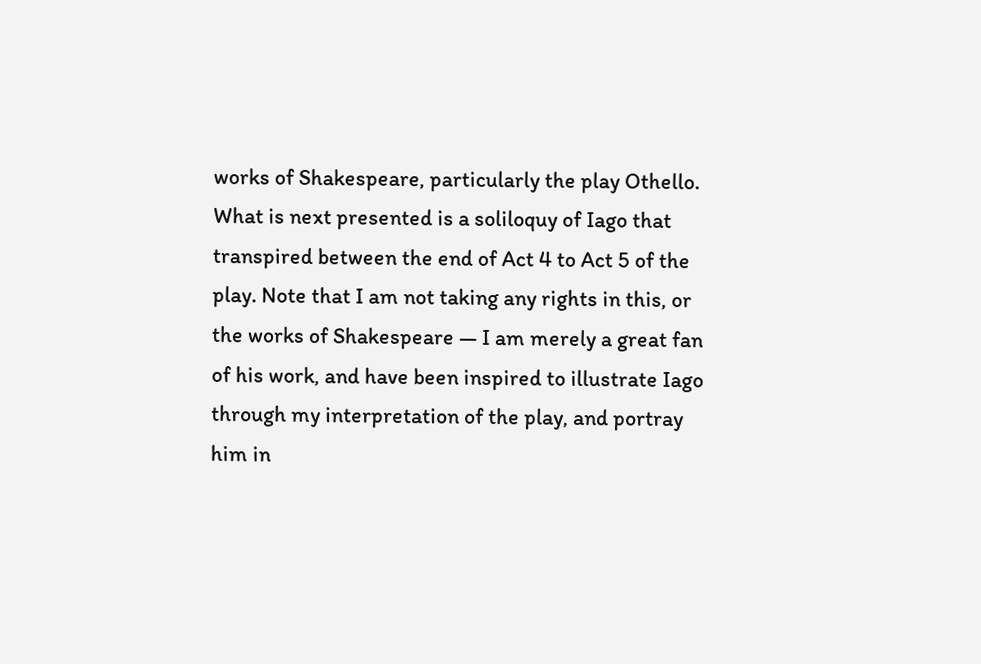works of Shakespeare, particularly the play Othello. What is next presented is a soliloquy of Iago that transpired between the end of Act 4 to Act 5 of the play. Note that I am not taking any rights in this, or the works of Shakespeare — I am merely a great fan of his work, and have been inspired to illustrate Iago through my interpretation of the play, and portray him in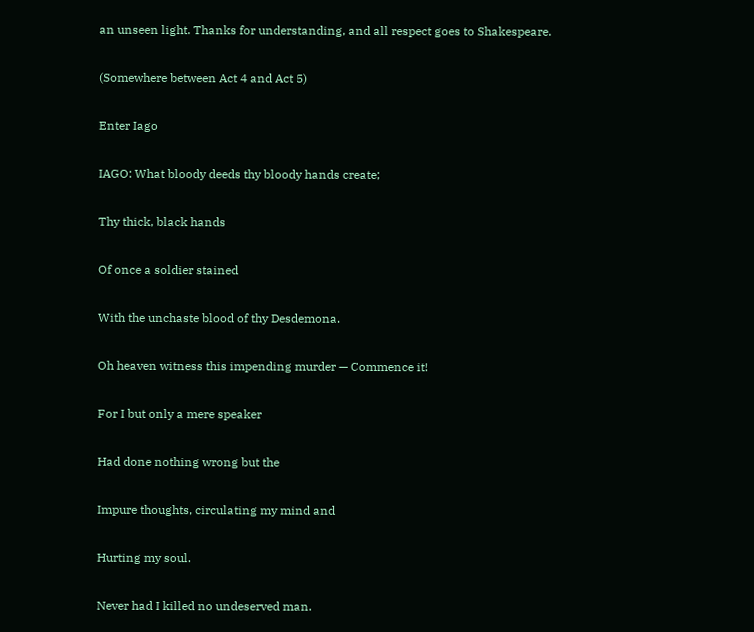an unseen light. Thanks for understanding, and all respect goes to Shakespeare.

(Somewhere between Act 4 and Act 5)

Enter Iago

IAGO: What bloody deeds thy bloody hands create;

Thy thick, black hands

Of once a soldier stained

With the unchaste blood of thy Desdemona.

Oh heaven witness this impending murder — Commence it!

For I but only a mere speaker

Had done nothing wrong but the

Impure thoughts, circulating my mind and

Hurting my soul.

Never had I killed no undeserved man.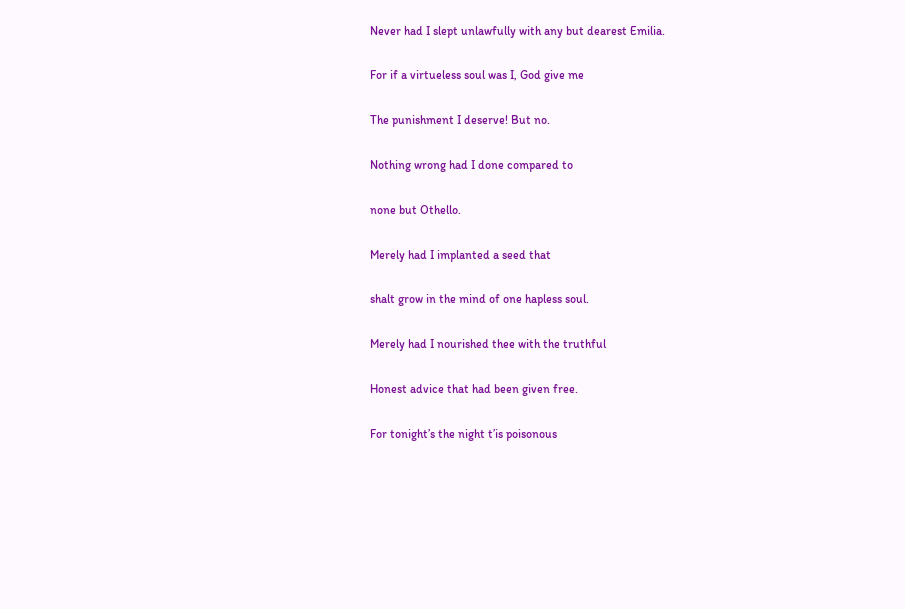Never had I slept unlawfully with any but dearest Emilia.

For if a virtueless soul was I, God give me

The punishment I deserve! But no.

Nothing wrong had I done compared to

none but Othello.

Merely had I implanted a seed that

shalt grow in the mind of one hapless soul.

Merely had I nourished thee with the truthful

Honest advice that had been given free.

For tonight’s the night t’is poisonous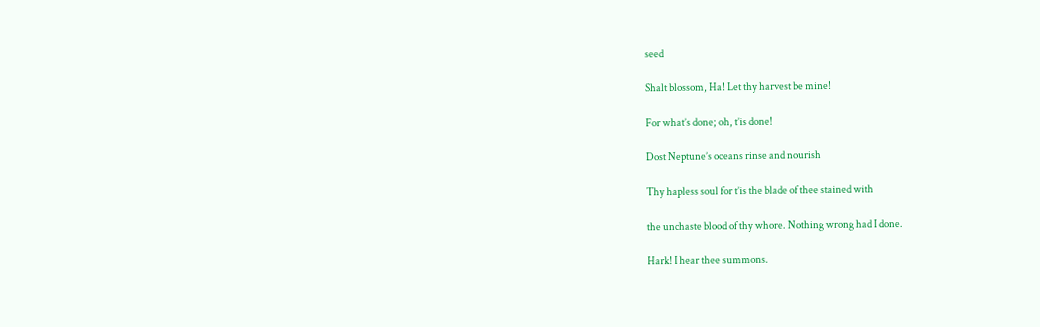seed

Shalt blossom, Ha! Let thy harvest be mine!

For what’s done; oh, t’is done!

Dost Neptune’s oceans rinse and nourish

Thy hapless soul for t’is the blade of thee stained with

the unchaste blood of thy whore. Nothing wrong had I done.

Hark! I hear thee summons.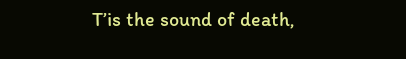T’is the sound of death,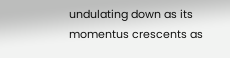undulating down as its momentus crescents as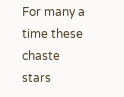For many a time these chaste stars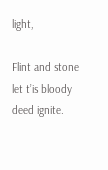light,

Flint and stone let t’is bloody deed ignite.